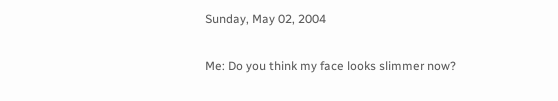Sunday, May 02, 2004

Me: Do you think my face looks slimmer now?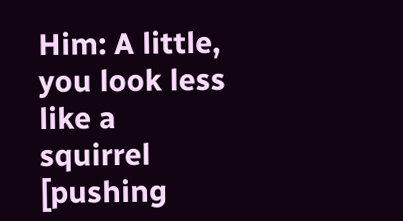Him: A little, you look less like a squirrel [pushing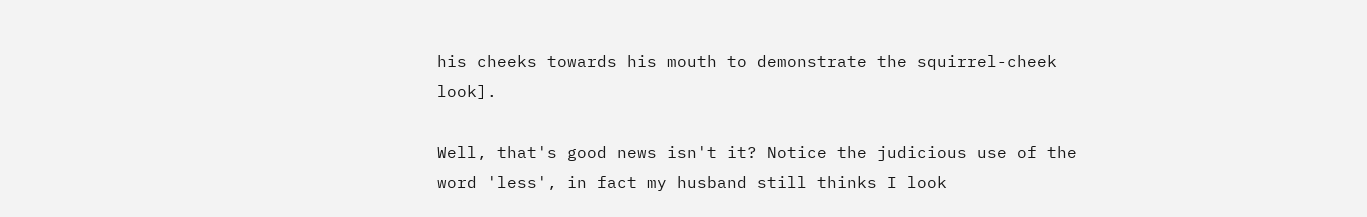his cheeks towards his mouth to demonstrate the squirrel-cheek look].

Well, that's good news isn't it? Notice the judicious use of the word 'less', in fact my husband still thinks I look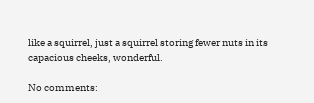like a squirrel, just a squirrel storing fewer nuts in its capacious cheeks, wonderful.

No comments: